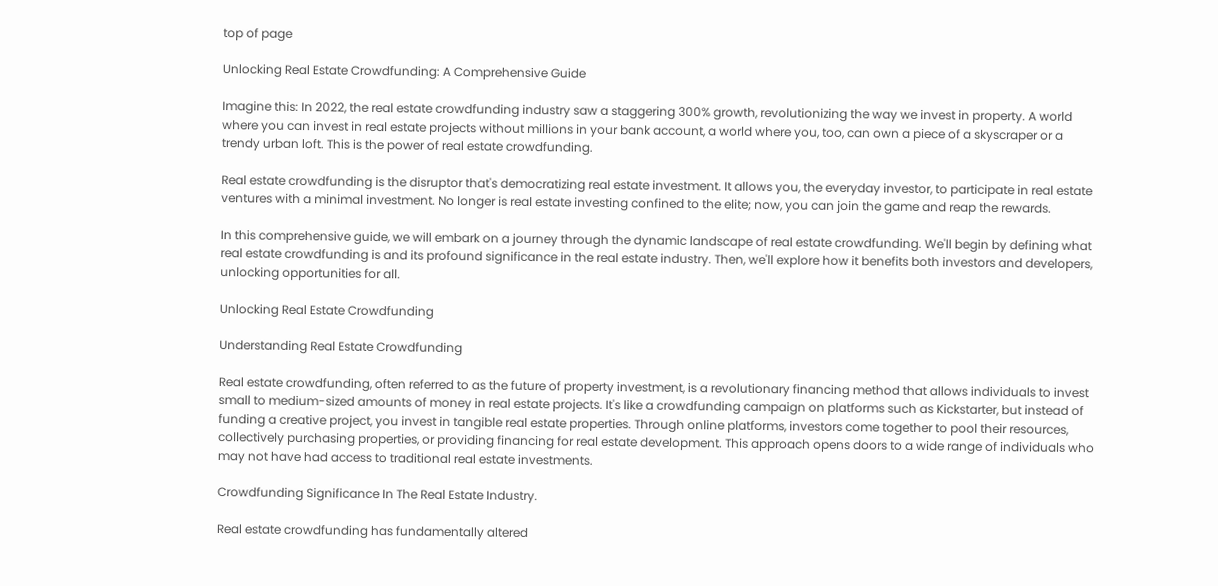top of page

Unlocking Real Estate Crowdfunding: A Comprehensive Guide

Imagine this: In 2022, the real estate crowdfunding industry saw a staggering 300% growth, revolutionizing the way we invest in property. A world where you can invest in real estate projects without millions in your bank account, a world where you, too, can own a piece of a skyscraper or a trendy urban loft. This is the power of real estate crowdfunding.

Real estate crowdfunding is the disruptor that's democratizing real estate investment. It allows you, the everyday investor, to participate in real estate ventures with a minimal investment. No longer is real estate investing confined to the elite; now, you can join the game and reap the rewards.

In this comprehensive guide, we will embark on a journey through the dynamic landscape of real estate crowdfunding. We'll begin by defining what real estate crowdfunding is and its profound significance in the real estate industry. Then, we'll explore how it benefits both investors and developers, unlocking opportunities for all.

Unlocking Real Estate Crowdfunding

Understanding Real Estate Crowdfunding

Real estate crowdfunding, often referred to as the future of property investment, is a revolutionary financing method that allows individuals to invest small to medium-sized amounts of money in real estate projects. It's like a crowdfunding campaign on platforms such as Kickstarter, but instead of funding a creative project, you invest in tangible real estate properties. Through online platforms, investors come together to pool their resources, collectively purchasing properties, or providing financing for real estate development. This approach opens doors to a wide range of individuals who may not have had access to traditional real estate investments.

Crowdfunding Significance In The Real Estate Industry.

Real estate crowdfunding has fundamentally altered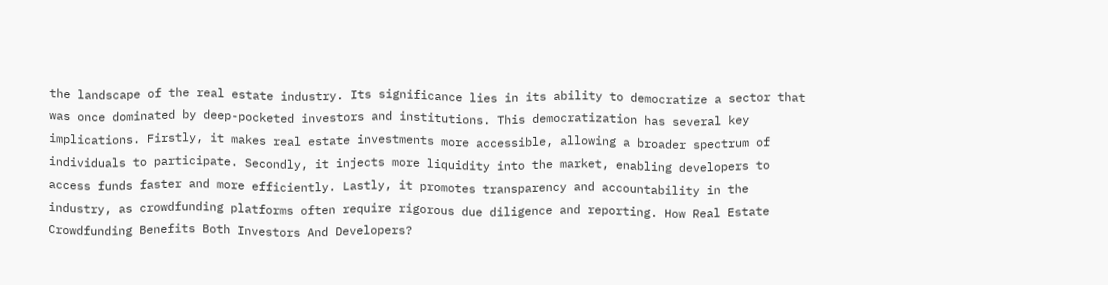the landscape of the real estate industry. Its significance lies in its ability to democratize a sector that was once dominated by deep-pocketed investors and institutions. This democratization has several key implications. Firstly, it makes real estate investments more accessible, allowing a broader spectrum of individuals to participate. Secondly, it injects more liquidity into the market, enabling developers to access funds faster and more efficiently. Lastly, it promotes transparency and accountability in the industry, as crowdfunding platforms often require rigorous due diligence and reporting. How Real Estate Crowdfunding Benefits Both Investors And Developers?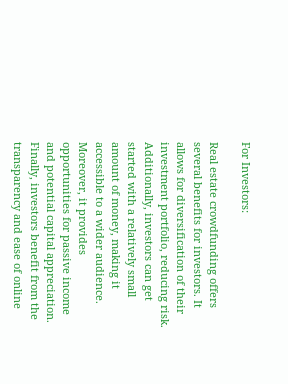For Investors:

Real estate crowdfunding offers several benefits for investors. It allows for diversification of their investment portfolio, reducing risk. Additionally, investors can get started with a relatively small amount of money, making it accessible to a wider audience. Moreover, it provides opportunities for passive income and potential capital appreciation. Finally, investors benefit from the transparency and ease of online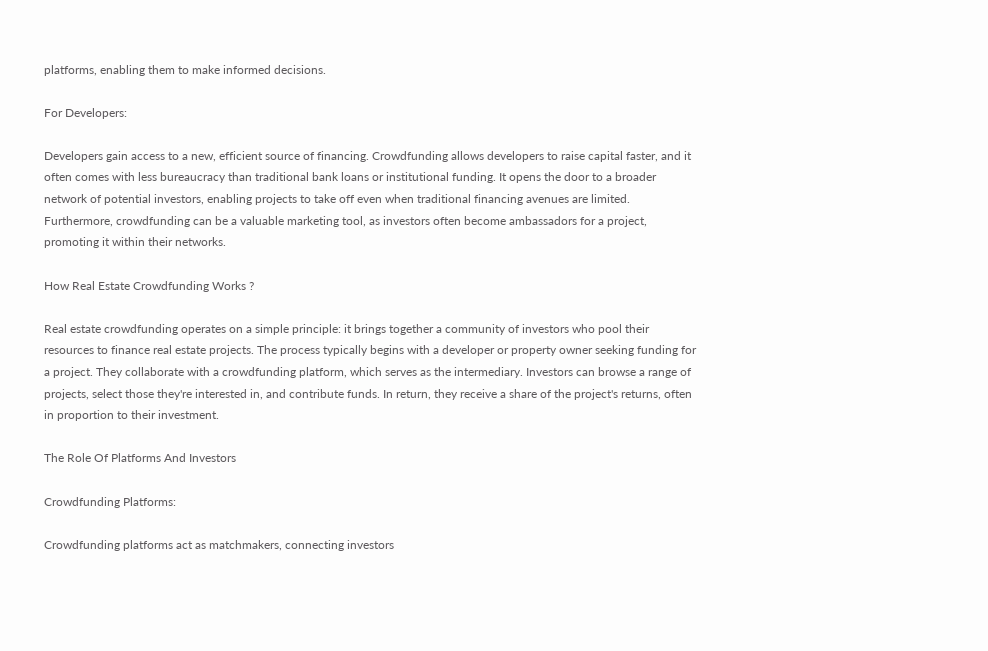platforms, enabling them to make informed decisions.

For Developers:

Developers gain access to a new, efficient source of financing. Crowdfunding allows developers to raise capital faster, and it often comes with less bureaucracy than traditional bank loans or institutional funding. It opens the door to a broader network of potential investors, enabling projects to take off even when traditional financing avenues are limited. Furthermore, crowdfunding can be a valuable marketing tool, as investors often become ambassadors for a project, promoting it within their networks.

How Real Estate Crowdfunding Works ?

Real estate crowdfunding operates on a simple principle: it brings together a community of investors who pool their resources to finance real estate projects. The process typically begins with a developer or property owner seeking funding for a project. They collaborate with a crowdfunding platform, which serves as the intermediary. Investors can browse a range of projects, select those they're interested in, and contribute funds. In return, they receive a share of the project's returns, often in proportion to their investment.

The Role Of Platforms And Investors

Crowdfunding Platforms:

Crowdfunding platforms act as matchmakers, connecting investors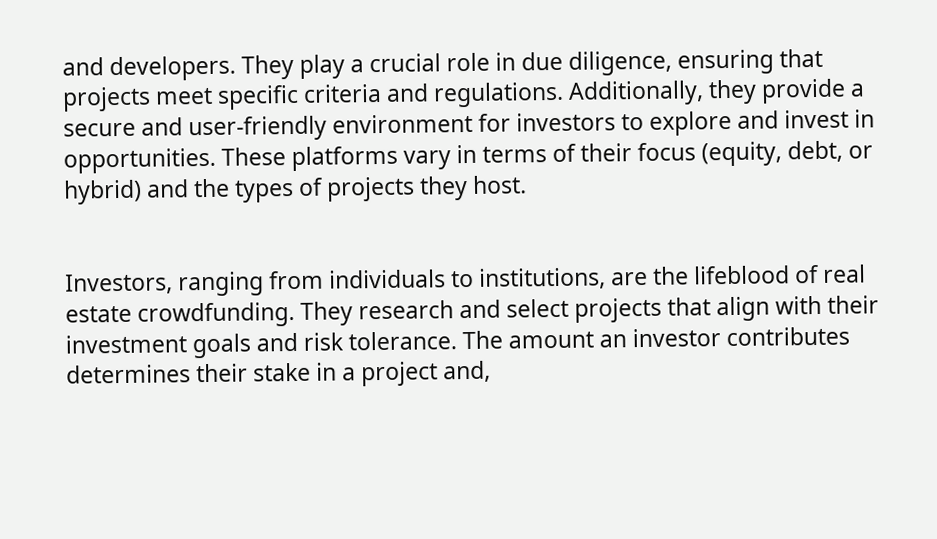and developers. They play a crucial role in due diligence, ensuring that projects meet specific criteria and regulations. Additionally, they provide a secure and user-friendly environment for investors to explore and invest in opportunities. These platforms vary in terms of their focus (equity, debt, or hybrid) and the types of projects they host.


Investors, ranging from individuals to institutions, are the lifeblood of real estate crowdfunding. They research and select projects that align with their investment goals and risk tolerance. The amount an investor contributes determines their stake in a project and,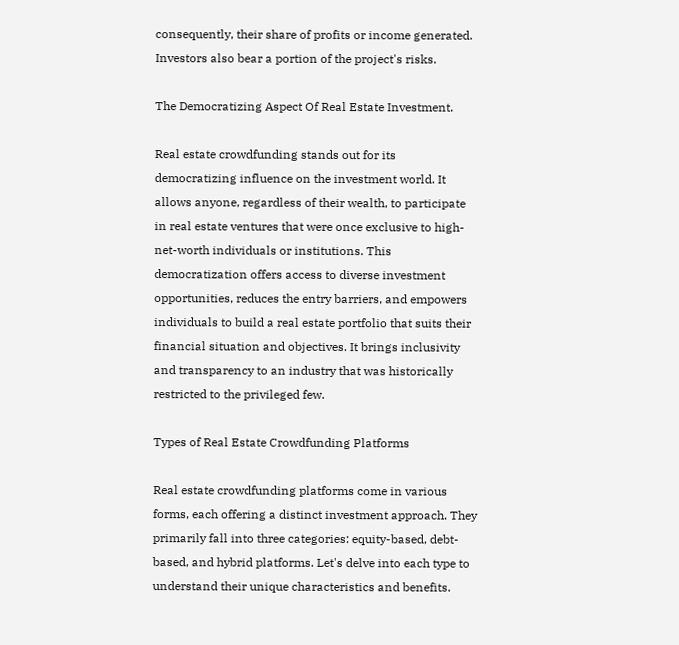consequently, their share of profits or income generated. Investors also bear a portion of the project's risks.

The Democratizing Aspect Of Real Estate Investment.

Real estate crowdfunding stands out for its democratizing influence on the investment world. It allows anyone, regardless of their wealth, to participate in real estate ventures that were once exclusive to high-net-worth individuals or institutions. This democratization offers access to diverse investment opportunities, reduces the entry barriers, and empowers individuals to build a real estate portfolio that suits their financial situation and objectives. It brings inclusivity and transparency to an industry that was historically restricted to the privileged few.

Types of Real Estate Crowdfunding Platforms

Real estate crowdfunding platforms come in various forms, each offering a distinct investment approach. They primarily fall into three categories: equity-based, debt-based, and hybrid platforms. Let's delve into each type to understand their unique characteristics and benefits.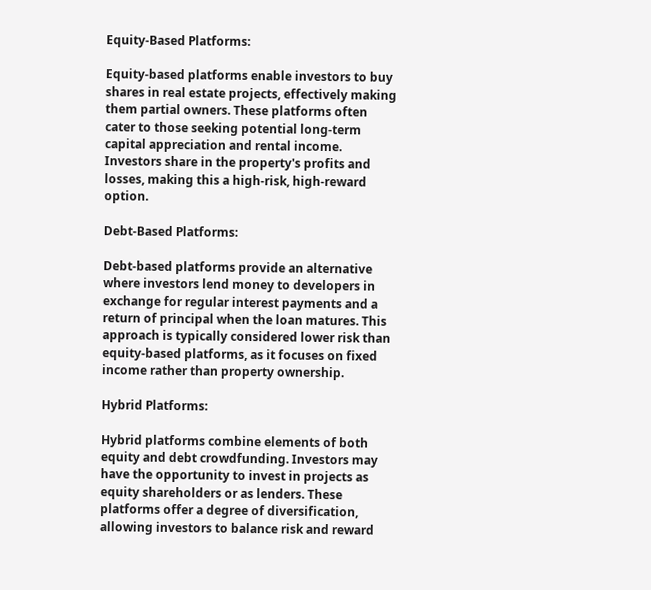Equity-Based Platforms:

Equity-based platforms enable investors to buy shares in real estate projects, effectively making them partial owners. These platforms often cater to those seeking potential long-term capital appreciation and rental income. Investors share in the property's profits and losses, making this a high-risk, high-reward option.

Debt-Based Platforms:

Debt-based platforms provide an alternative where investors lend money to developers in exchange for regular interest payments and a return of principal when the loan matures. This approach is typically considered lower risk than equity-based platforms, as it focuses on fixed income rather than property ownership.

Hybrid Platforms:

Hybrid platforms combine elements of both equity and debt crowdfunding. Investors may have the opportunity to invest in projects as equity shareholders or as lenders. These platforms offer a degree of diversification, allowing investors to balance risk and reward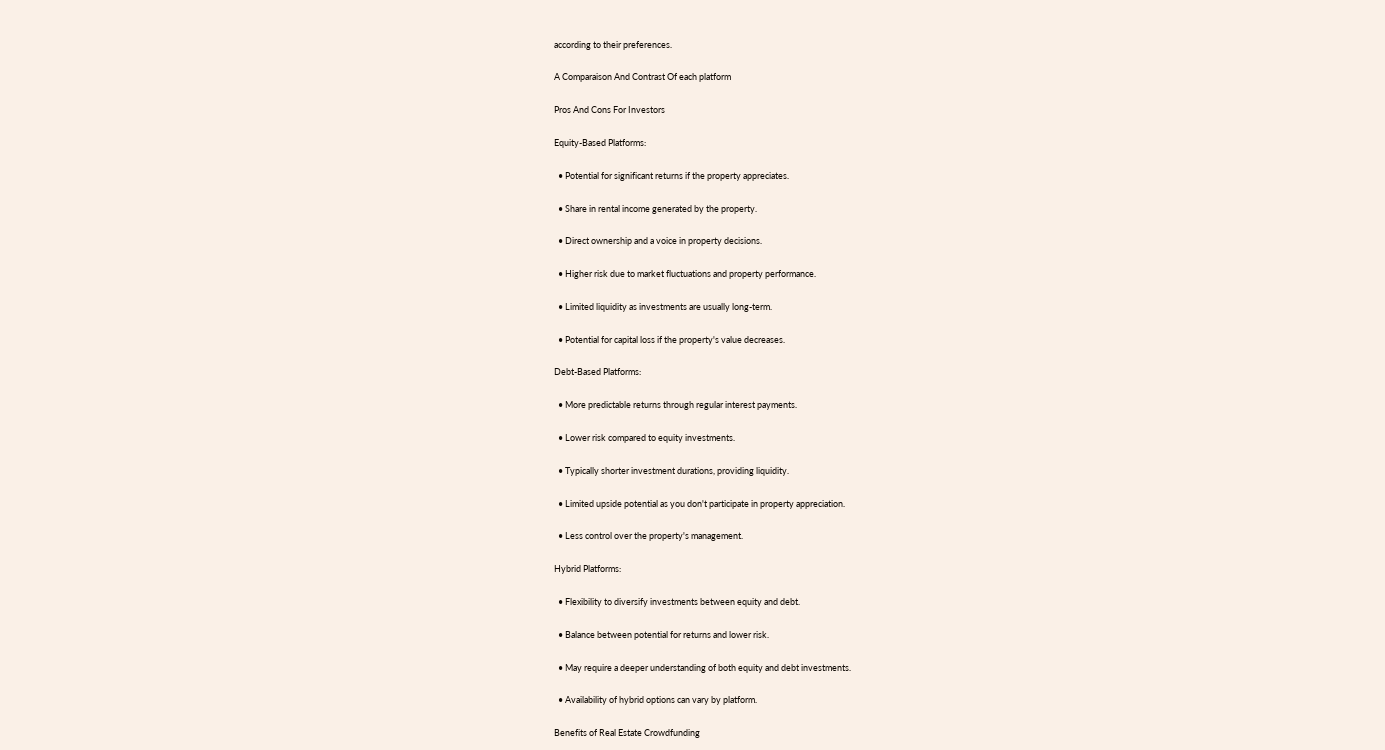according to their preferences.

A Comparaison And Contrast Of each platform

Pros And Cons For Investors

Equity-Based Platforms:

  • Potential for significant returns if the property appreciates.

  • Share in rental income generated by the property.

  • Direct ownership and a voice in property decisions.

  • Higher risk due to market fluctuations and property performance.

  • Limited liquidity as investments are usually long-term.

  • Potential for capital loss if the property's value decreases.

Debt-Based Platforms:

  • More predictable returns through regular interest payments.

  • Lower risk compared to equity investments.

  • Typically shorter investment durations, providing liquidity.

  • Limited upside potential as you don't participate in property appreciation.

  • Less control over the property's management.

Hybrid Platforms:

  • Flexibility to diversify investments between equity and debt.

  • Balance between potential for returns and lower risk.

  • May require a deeper understanding of both equity and debt investments.

  • Availability of hybrid options can vary by platform.

Benefits of Real Estate Crowdfunding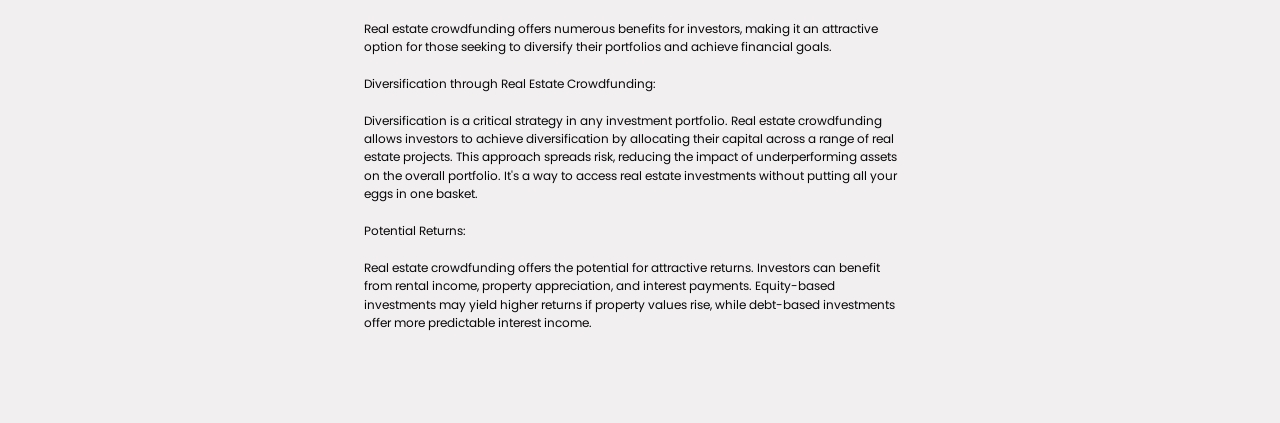Real estate crowdfunding offers numerous benefits for investors, making it an attractive option for those seeking to diversify their portfolios and achieve financial goals.

Diversification through Real Estate Crowdfunding:

Diversification is a critical strategy in any investment portfolio. Real estate crowdfunding allows investors to achieve diversification by allocating their capital across a range of real estate projects. This approach spreads risk, reducing the impact of underperforming assets on the overall portfolio. It's a way to access real estate investments without putting all your eggs in one basket.

Potential Returns:

Real estate crowdfunding offers the potential for attractive returns. Investors can benefit from rental income, property appreciation, and interest payments. Equity-based investments may yield higher returns if property values rise, while debt-based investments offer more predictable interest income.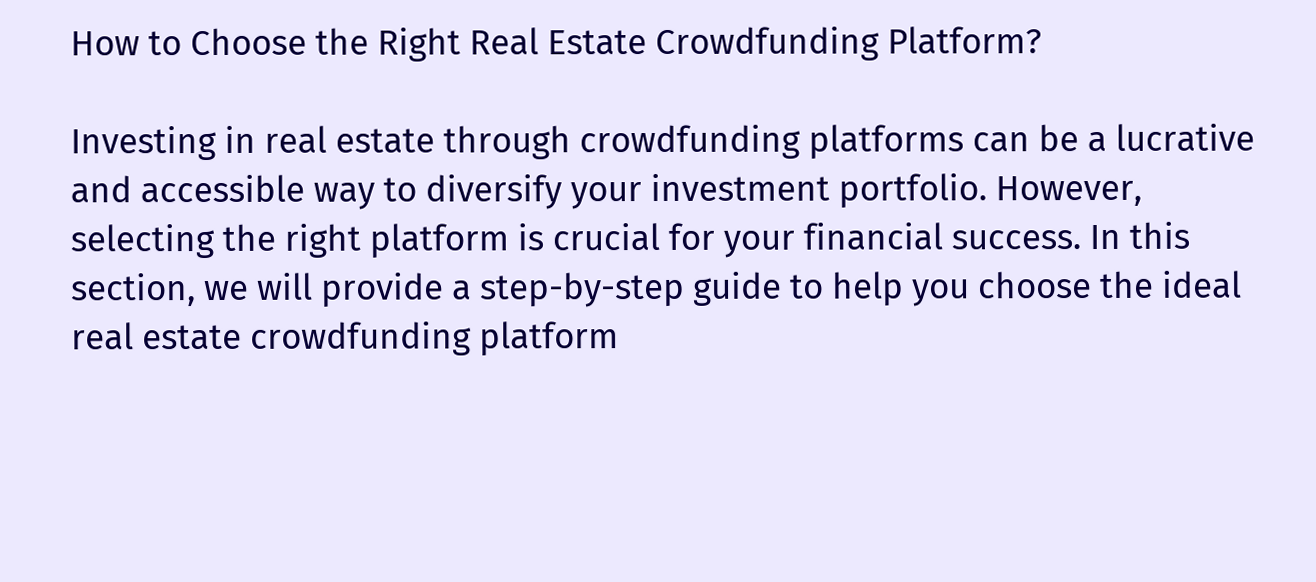How to Choose the Right Real Estate Crowdfunding Platform?

Investing in real estate through crowdfunding platforms can be a lucrative and accessible way to diversify your investment portfolio. However, selecting the right platform is crucial for your financial success. In this section, we will provide a step-by-step guide to help you choose the ideal real estate crowdfunding platform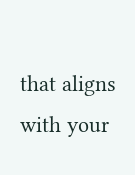that aligns with your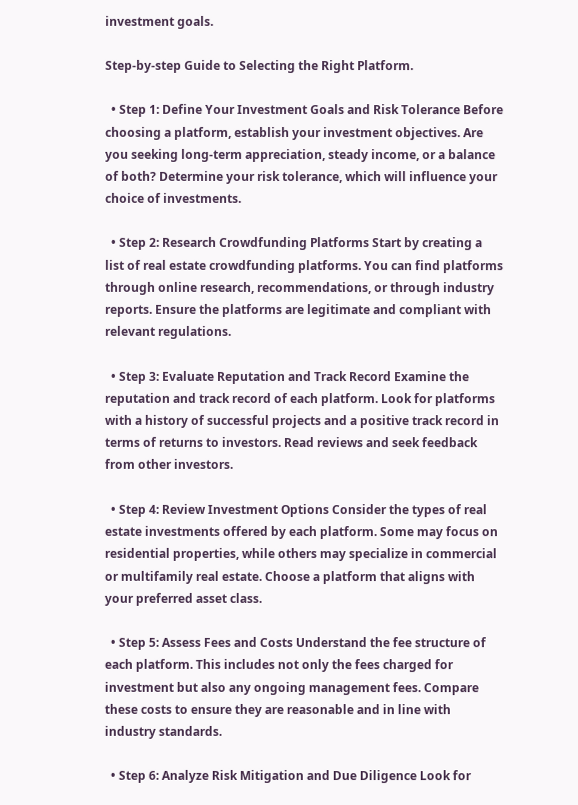investment goals.

Step-by-step Guide to Selecting the Right Platform.

  • Step 1: Define Your Investment Goals and Risk Tolerance Before choosing a platform, establish your investment objectives. Are you seeking long-term appreciation, steady income, or a balance of both? Determine your risk tolerance, which will influence your choice of investments.

  • Step 2: Research Crowdfunding Platforms Start by creating a list of real estate crowdfunding platforms. You can find platforms through online research, recommendations, or through industry reports. Ensure the platforms are legitimate and compliant with relevant regulations.

  • Step 3: Evaluate Reputation and Track Record Examine the reputation and track record of each platform. Look for platforms with a history of successful projects and a positive track record in terms of returns to investors. Read reviews and seek feedback from other investors.

  • Step 4: Review Investment Options Consider the types of real estate investments offered by each platform. Some may focus on residential properties, while others may specialize in commercial or multifamily real estate. Choose a platform that aligns with your preferred asset class.

  • Step 5: Assess Fees and Costs Understand the fee structure of each platform. This includes not only the fees charged for investment but also any ongoing management fees. Compare these costs to ensure they are reasonable and in line with industry standards.

  • Step 6: Analyze Risk Mitigation and Due Diligence Look for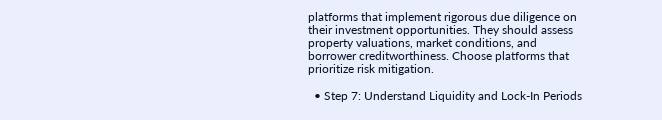platforms that implement rigorous due diligence on their investment opportunities. They should assess property valuations, market conditions, and borrower creditworthiness. Choose platforms that prioritize risk mitigation.

  • Step 7: Understand Liquidity and Lock-In Periods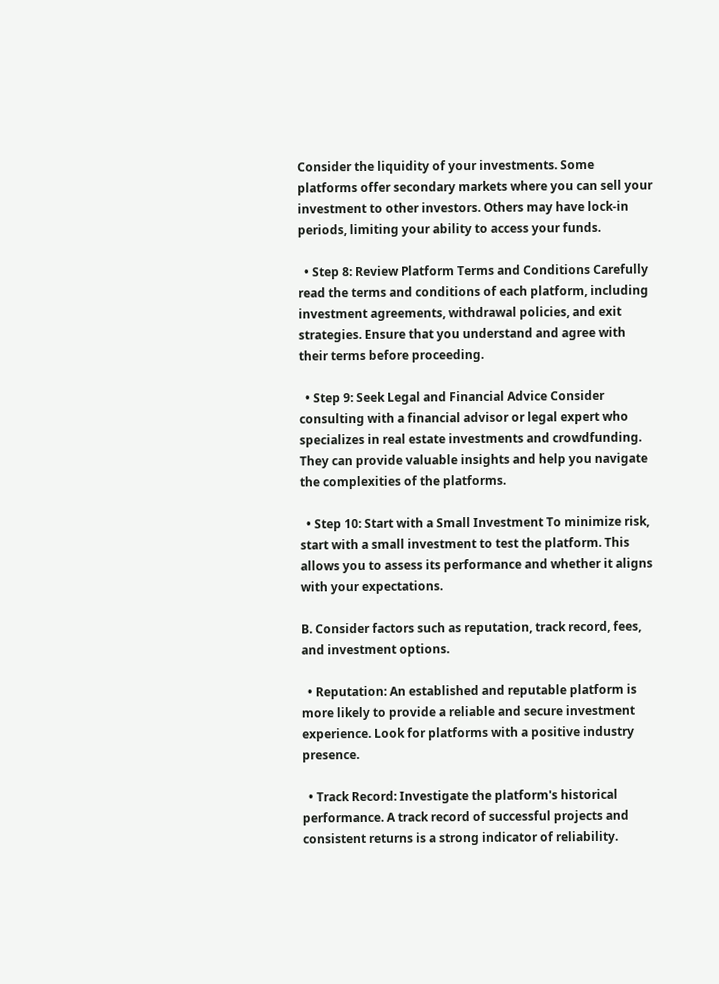Consider the liquidity of your investments. Some platforms offer secondary markets where you can sell your investment to other investors. Others may have lock-in periods, limiting your ability to access your funds.

  • Step 8: Review Platform Terms and Conditions Carefully read the terms and conditions of each platform, including investment agreements, withdrawal policies, and exit strategies. Ensure that you understand and agree with their terms before proceeding.

  • Step 9: Seek Legal and Financial Advice Consider consulting with a financial advisor or legal expert who specializes in real estate investments and crowdfunding. They can provide valuable insights and help you navigate the complexities of the platforms.

  • Step 10: Start with a Small Investment To minimize risk, start with a small investment to test the platform. This allows you to assess its performance and whether it aligns with your expectations.

B. Consider factors such as reputation, track record, fees, and investment options.

  • Reputation: An established and reputable platform is more likely to provide a reliable and secure investment experience. Look for platforms with a positive industry presence.

  • Track Record: Investigate the platform's historical performance. A track record of successful projects and consistent returns is a strong indicator of reliability.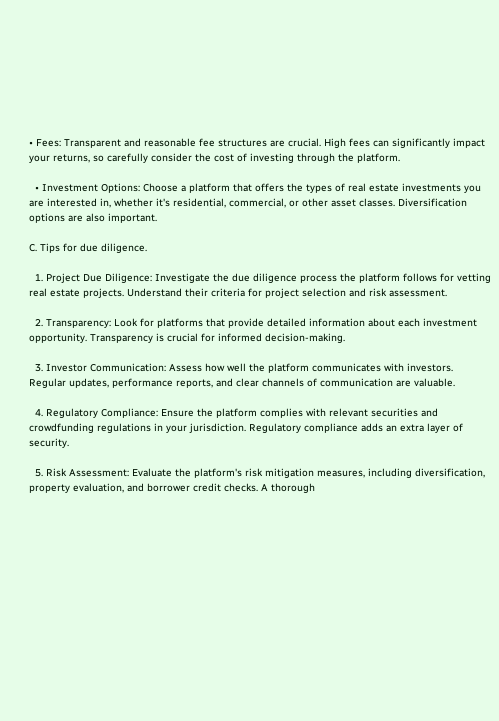• Fees: Transparent and reasonable fee structures are crucial. High fees can significantly impact your returns, so carefully consider the cost of investing through the platform.

  • Investment Options: Choose a platform that offers the types of real estate investments you are interested in, whether it's residential, commercial, or other asset classes. Diversification options are also important.

C. Tips for due diligence.

  1. Project Due Diligence: Investigate the due diligence process the platform follows for vetting real estate projects. Understand their criteria for project selection and risk assessment.

  2. Transparency: Look for platforms that provide detailed information about each investment opportunity. Transparency is crucial for informed decision-making.

  3. Investor Communication: Assess how well the platform communicates with investors. Regular updates, performance reports, and clear channels of communication are valuable.

  4. Regulatory Compliance: Ensure the platform complies with relevant securities and crowdfunding regulations in your jurisdiction. Regulatory compliance adds an extra layer of security.

  5. Risk Assessment: Evaluate the platform's risk mitigation measures, including diversification, property evaluation, and borrower credit checks. A thorough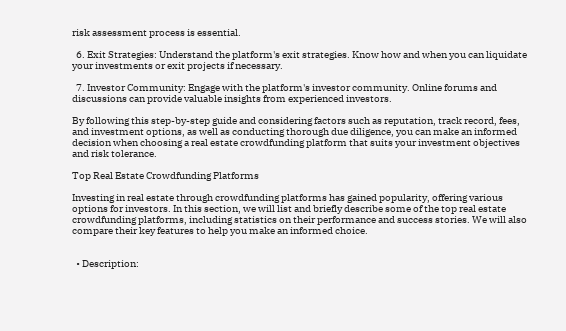risk assessment process is essential.

  6. Exit Strategies: Understand the platform's exit strategies. Know how and when you can liquidate your investments or exit projects if necessary.

  7. Investor Community: Engage with the platform's investor community. Online forums and discussions can provide valuable insights from experienced investors.

By following this step-by-step guide and considering factors such as reputation, track record, fees, and investment options, as well as conducting thorough due diligence, you can make an informed decision when choosing a real estate crowdfunding platform that suits your investment objectives and risk tolerance.

Top Real Estate Crowdfunding Platforms

Investing in real estate through crowdfunding platforms has gained popularity, offering various options for investors. In this section, we will list and briefly describe some of the top real estate crowdfunding platforms, including statistics on their performance and success stories. We will also compare their key features to help you make an informed choice.


  • Description: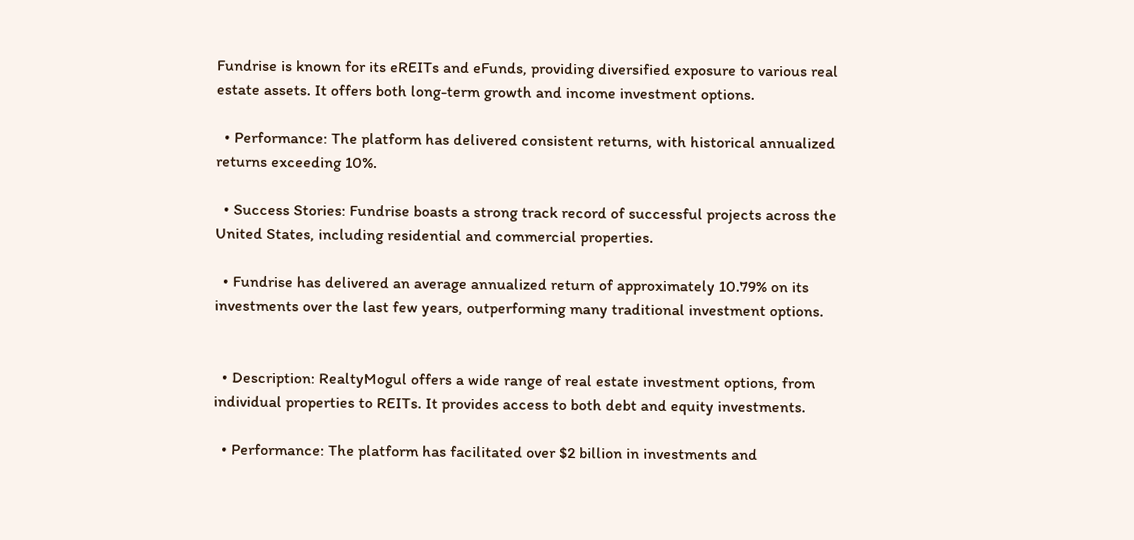Fundrise is known for its eREITs and eFunds, providing diversified exposure to various real estate assets. It offers both long-term growth and income investment options.

  • Performance: The platform has delivered consistent returns, with historical annualized returns exceeding 10%.

  • Success Stories: Fundrise boasts a strong track record of successful projects across the United States, including residential and commercial properties.

  • Fundrise has delivered an average annualized return of approximately 10.79% on its investments over the last few years, outperforming many traditional investment options.


  • Description: RealtyMogul offers a wide range of real estate investment options, from individual properties to REITs. It provides access to both debt and equity investments.

  • Performance: The platform has facilitated over $2 billion in investments and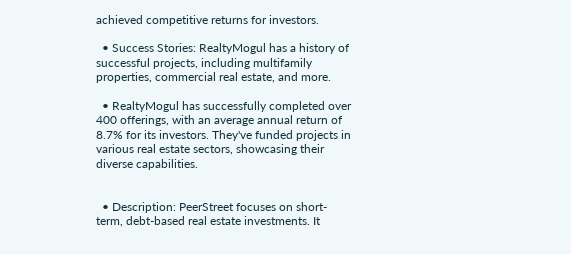achieved competitive returns for investors.

  • Success Stories: RealtyMogul has a history of successful projects, including multifamily properties, commercial real estate, and more.

  • RealtyMogul has successfully completed over 400 offerings, with an average annual return of 8.7% for its investors. They've funded projects in various real estate sectors, showcasing their diverse capabilities.


  • Description: PeerStreet focuses on short-term, debt-based real estate investments. It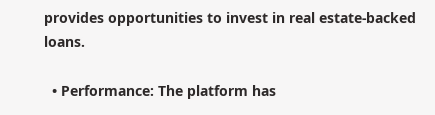provides opportunities to invest in real estate-backed loans.

  • Performance: The platform has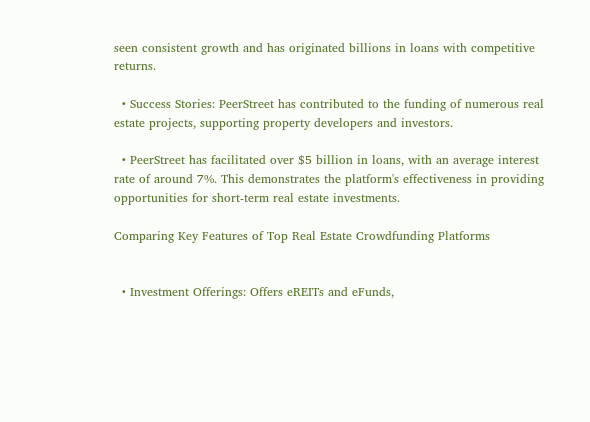seen consistent growth and has originated billions in loans with competitive returns.

  • Success Stories: PeerStreet has contributed to the funding of numerous real estate projects, supporting property developers and investors.

  • PeerStreet has facilitated over $5 billion in loans, with an average interest rate of around 7%. This demonstrates the platform's effectiveness in providing opportunities for short-term real estate investments.

Comparing Key Features of Top Real Estate Crowdfunding Platforms


  • Investment Offerings: Offers eREITs and eFunds,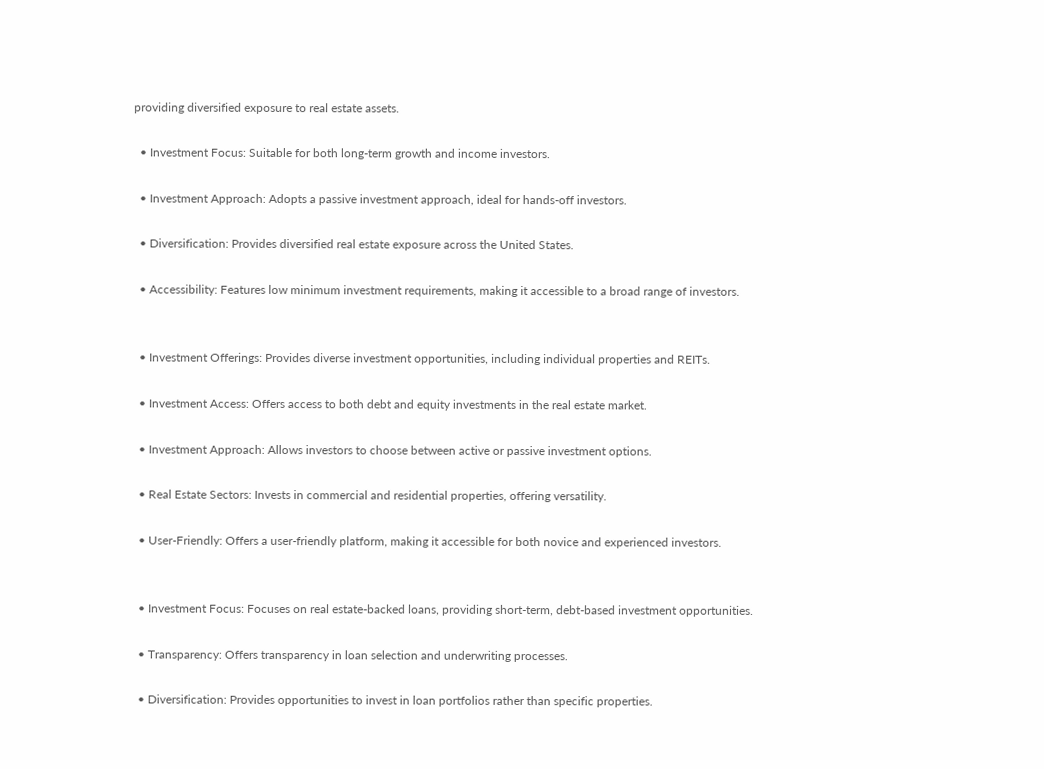providing diversified exposure to real estate assets.

  • Investment Focus: Suitable for both long-term growth and income investors.

  • Investment Approach: Adopts a passive investment approach, ideal for hands-off investors.

  • Diversification: Provides diversified real estate exposure across the United States.

  • Accessibility: Features low minimum investment requirements, making it accessible to a broad range of investors.


  • Investment Offerings: Provides diverse investment opportunities, including individual properties and REITs.

  • Investment Access: Offers access to both debt and equity investments in the real estate market.

  • Investment Approach: Allows investors to choose between active or passive investment options.

  • Real Estate Sectors: Invests in commercial and residential properties, offering versatility.

  • User-Friendly: Offers a user-friendly platform, making it accessible for both novice and experienced investors.


  • Investment Focus: Focuses on real estate-backed loans, providing short-term, debt-based investment opportunities.

  • Transparency: Offers transparency in loan selection and underwriting processes.

  • Diversification: Provides opportunities to invest in loan portfolios rather than specific properties.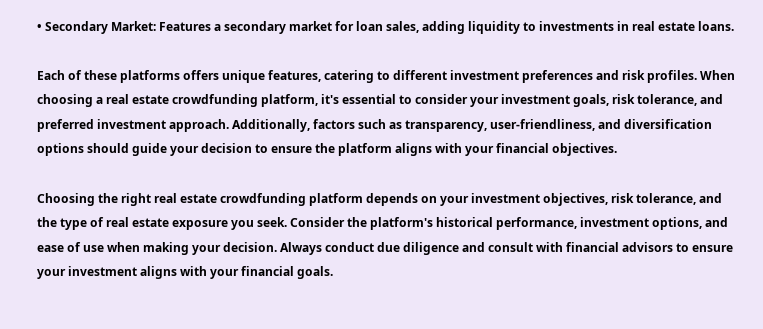• Secondary Market: Features a secondary market for loan sales, adding liquidity to investments in real estate loans.

Each of these platforms offers unique features, catering to different investment preferences and risk profiles. When choosing a real estate crowdfunding platform, it's essential to consider your investment goals, risk tolerance, and preferred investment approach. Additionally, factors such as transparency, user-friendliness, and diversification options should guide your decision to ensure the platform aligns with your financial objectives.

Choosing the right real estate crowdfunding platform depends on your investment objectives, risk tolerance, and the type of real estate exposure you seek. Consider the platform's historical performance, investment options, and ease of use when making your decision. Always conduct due diligence and consult with financial advisors to ensure your investment aligns with your financial goals.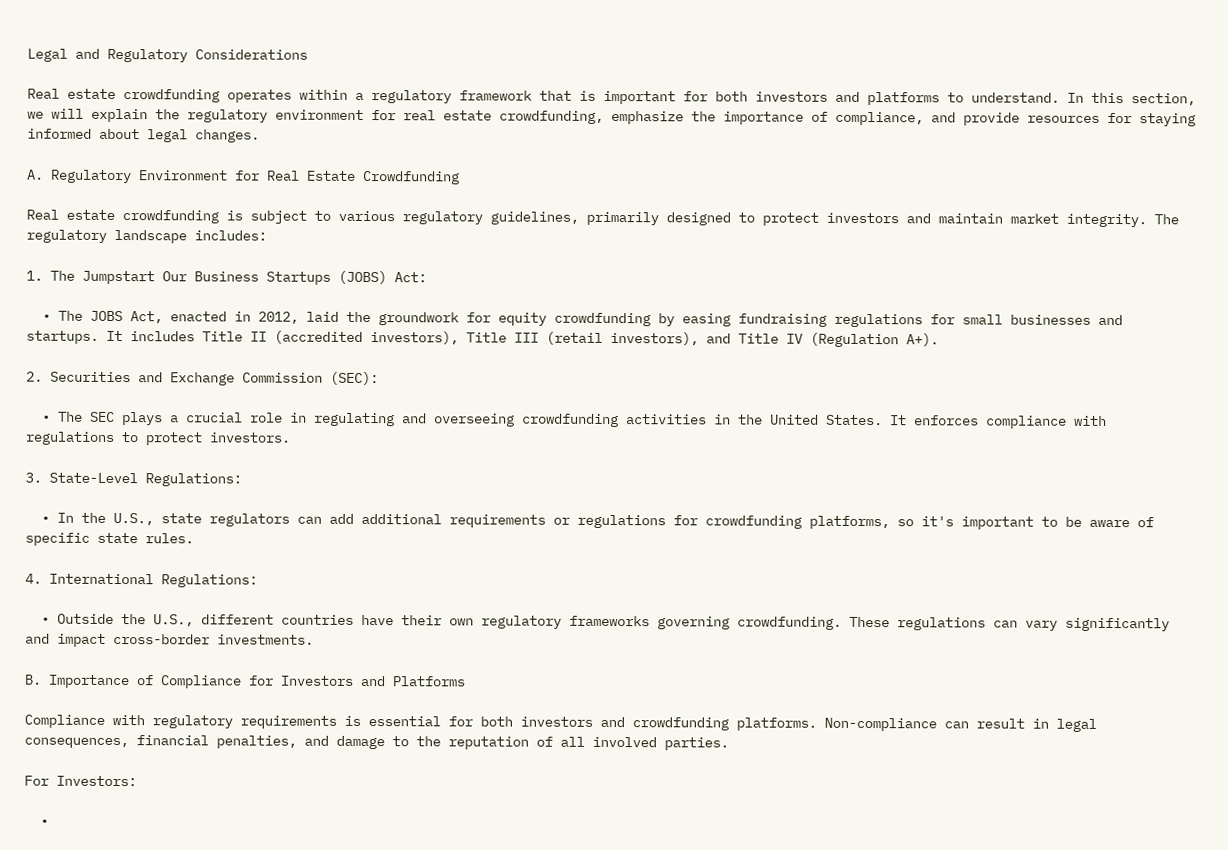Legal and Regulatory Considerations

Real estate crowdfunding operates within a regulatory framework that is important for both investors and platforms to understand. In this section, we will explain the regulatory environment for real estate crowdfunding, emphasize the importance of compliance, and provide resources for staying informed about legal changes.

A. Regulatory Environment for Real Estate Crowdfunding

Real estate crowdfunding is subject to various regulatory guidelines, primarily designed to protect investors and maintain market integrity. The regulatory landscape includes:

1. The Jumpstart Our Business Startups (JOBS) Act:

  • The JOBS Act, enacted in 2012, laid the groundwork for equity crowdfunding by easing fundraising regulations for small businesses and startups. It includes Title II (accredited investors), Title III (retail investors), and Title IV (Regulation A+).

2. Securities and Exchange Commission (SEC):

  • The SEC plays a crucial role in regulating and overseeing crowdfunding activities in the United States. It enforces compliance with regulations to protect investors.

3. State-Level Regulations:

  • In the U.S., state regulators can add additional requirements or regulations for crowdfunding platforms, so it's important to be aware of specific state rules.

4. International Regulations:

  • Outside the U.S., different countries have their own regulatory frameworks governing crowdfunding. These regulations can vary significantly and impact cross-border investments.

B. Importance of Compliance for Investors and Platforms

Compliance with regulatory requirements is essential for both investors and crowdfunding platforms. Non-compliance can result in legal consequences, financial penalties, and damage to the reputation of all involved parties.

For Investors:

  •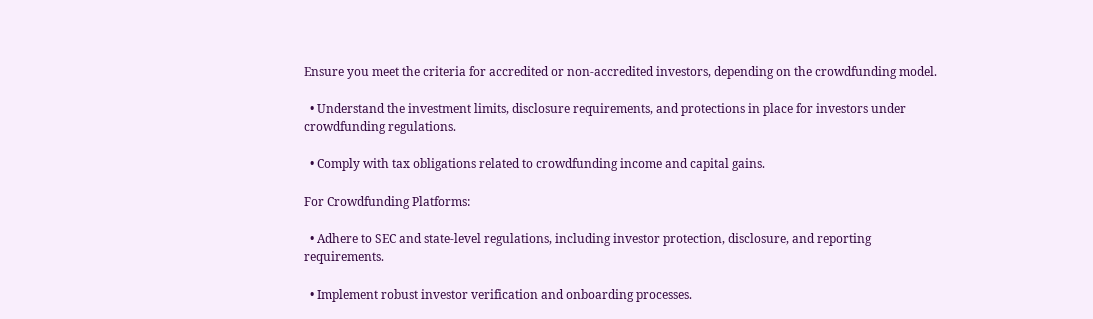Ensure you meet the criteria for accredited or non-accredited investors, depending on the crowdfunding model.

  • Understand the investment limits, disclosure requirements, and protections in place for investors under crowdfunding regulations.

  • Comply with tax obligations related to crowdfunding income and capital gains.

For Crowdfunding Platforms:

  • Adhere to SEC and state-level regulations, including investor protection, disclosure, and reporting requirements.

  • Implement robust investor verification and onboarding processes.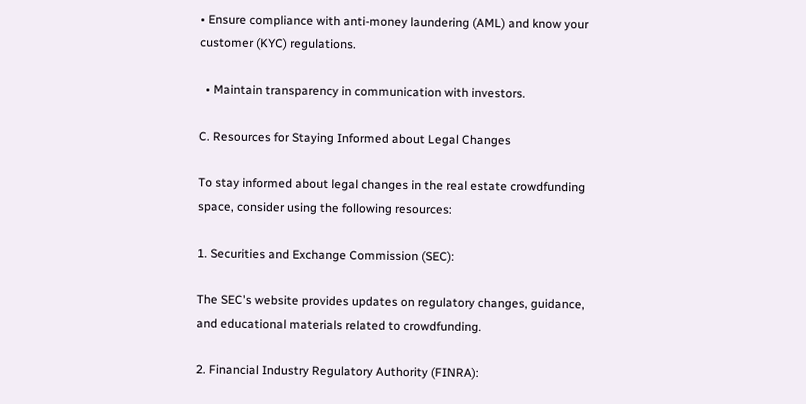• Ensure compliance with anti-money laundering (AML) and know your customer (KYC) regulations.

  • Maintain transparency in communication with investors.

C. Resources for Staying Informed about Legal Changes

To stay informed about legal changes in the real estate crowdfunding space, consider using the following resources:

1. Securities and Exchange Commission (SEC):

The SEC's website provides updates on regulatory changes, guidance, and educational materials related to crowdfunding.

2. Financial Industry Regulatory Authority (FINRA):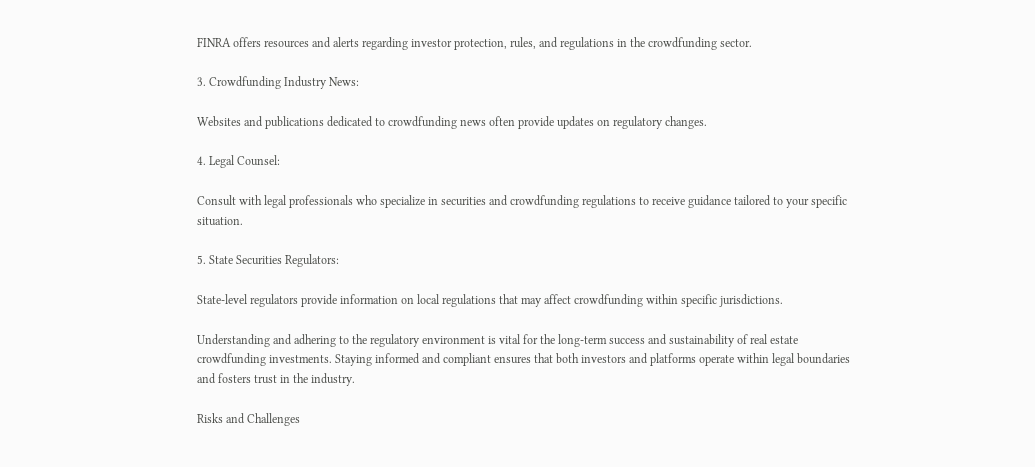FINRA offers resources and alerts regarding investor protection, rules, and regulations in the crowdfunding sector.

3. Crowdfunding Industry News:

Websites and publications dedicated to crowdfunding news often provide updates on regulatory changes.

4. Legal Counsel:

Consult with legal professionals who specialize in securities and crowdfunding regulations to receive guidance tailored to your specific situation.

5. State Securities Regulators:

State-level regulators provide information on local regulations that may affect crowdfunding within specific jurisdictions.

Understanding and adhering to the regulatory environment is vital for the long-term success and sustainability of real estate crowdfunding investments. Staying informed and compliant ensures that both investors and platforms operate within legal boundaries and fosters trust in the industry.

Risks and Challenges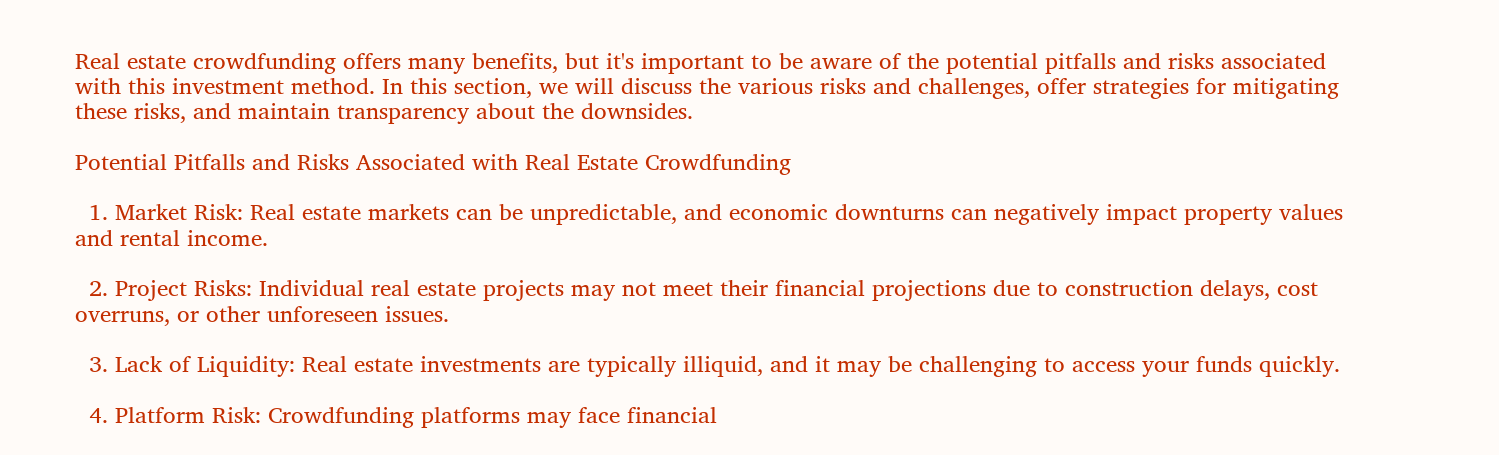Real estate crowdfunding offers many benefits, but it's important to be aware of the potential pitfalls and risks associated with this investment method. In this section, we will discuss the various risks and challenges, offer strategies for mitigating these risks, and maintain transparency about the downsides.

Potential Pitfalls and Risks Associated with Real Estate Crowdfunding

  1. Market Risk: Real estate markets can be unpredictable, and economic downturns can negatively impact property values and rental income.

  2. Project Risks: Individual real estate projects may not meet their financial projections due to construction delays, cost overruns, or other unforeseen issues.

  3. Lack of Liquidity: Real estate investments are typically illiquid, and it may be challenging to access your funds quickly.

  4. Platform Risk: Crowdfunding platforms may face financial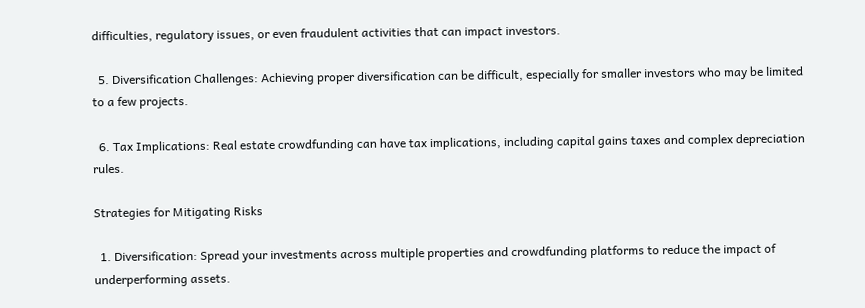difficulties, regulatory issues, or even fraudulent activities that can impact investors.

  5. Diversification Challenges: Achieving proper diversification can be difficult, especially for smaller investors who may be limited to a few projects.

  6. Tax Implications: Real estate crowdfunding can have tax implications, including capital gains taxes and complex depreciation rules.

Strategies for Mitigating Risks

  1. Diversification: Spread your investments across multiple properties and crowdfunding platforms to reduce the impact of underperforming assets.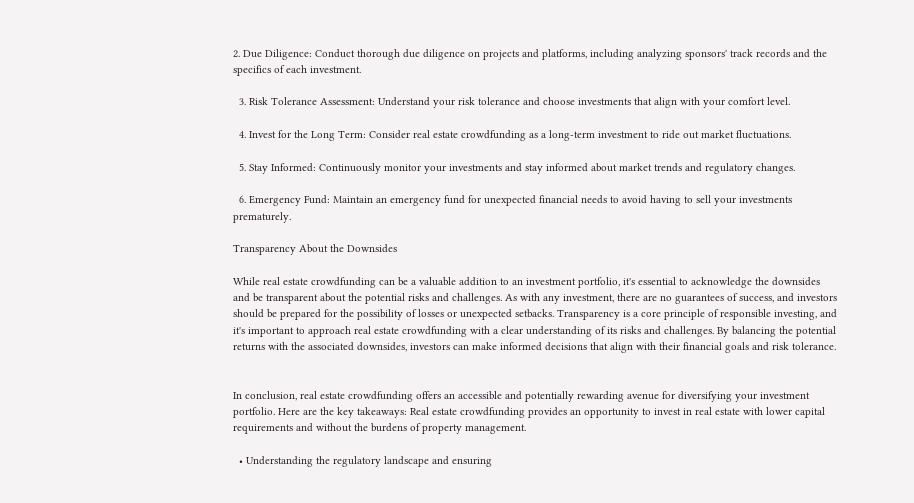2. Due Diligence: Conduct thorough due diligence on projects and platforms, including analyzing sponsors' track records and the specifics of each investment.

  3. Risk Tolerance Assessment: Understand your risk tolerance and choose investments that align with your comfort level.

  4. Invest for the Long Term: Consider real estate crowdfunding as a long-term investment to ride out market fluctuations.

  5. Stay Informed: Continuously monitor your investments and stay informed about market trends and regulatory changes.

  6. Emergency Fund: Maintain an emergency fund for unexpected financial needs to avoid having to sell your investments prematurely.

Transparency About the Downsides

While real estate crowdfunding can be a valuable addition to an investment portfolio, it's essential to acknowledge the downsides and be transparent about the potential risks and challenges. As with any investment, there are no guarantees of success, and investors should be prepared for the possibility of losses or unexpected setbacks. Transparency is a core principle of responsible investing, and it's important to approach real estate crowdfunding with a clear understanding of its risks and challenges. By balancing the potential returns with the associated downsides, investors can make informed decisions that align with their financial goals and risk tolerance.


In conclusion, real estate crowdfunding offers an accessible and potentially rewarding avenue for diversifying your investment portfolio. Here are the key takeaways: Real estate crowdfunding provides an opportunity to invest in real estate with lower capital requirements and without the burdens of property management.

  • Understanding the regulatory landscape and ensuring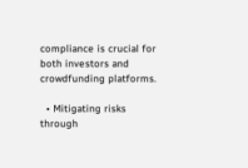compliance is crucial for both investors and crowdfunding platforms.

  • Mitigating risks through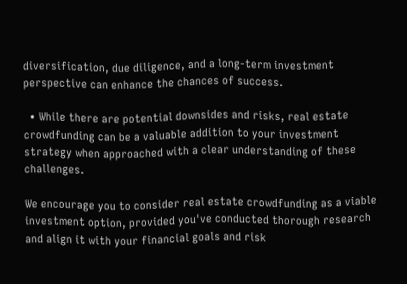diversification, due diligence, and a long-term investment perspective can enhance the chances of success.

  • While there are potential downsides and risks, real estate crowdfunding can be a valuable addition to your investment strategy when approached with a clear understanding of these challenges.

We encourage you to consider real estate crowdfunding as a viable investment option, provided you've conducted thorough research and align it with your financial goals and risk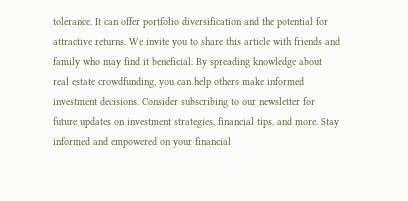tolerance. It can offer portfolio diversification and the potential for attractive returns. We invite you to share this article with friends and family who may find it beneficial. By spreading knowledge about real estate crowdfunding, you can help others make informed investment decisions. Consider subscribing to our newsletter for future updates on investment strategies, financial tips, and more. Stay informed and empowered on your financial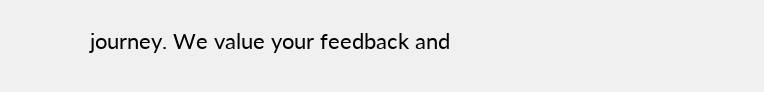journey. We value your feedback and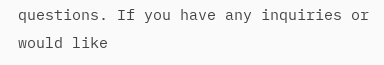questions. If you have any inquiries or would like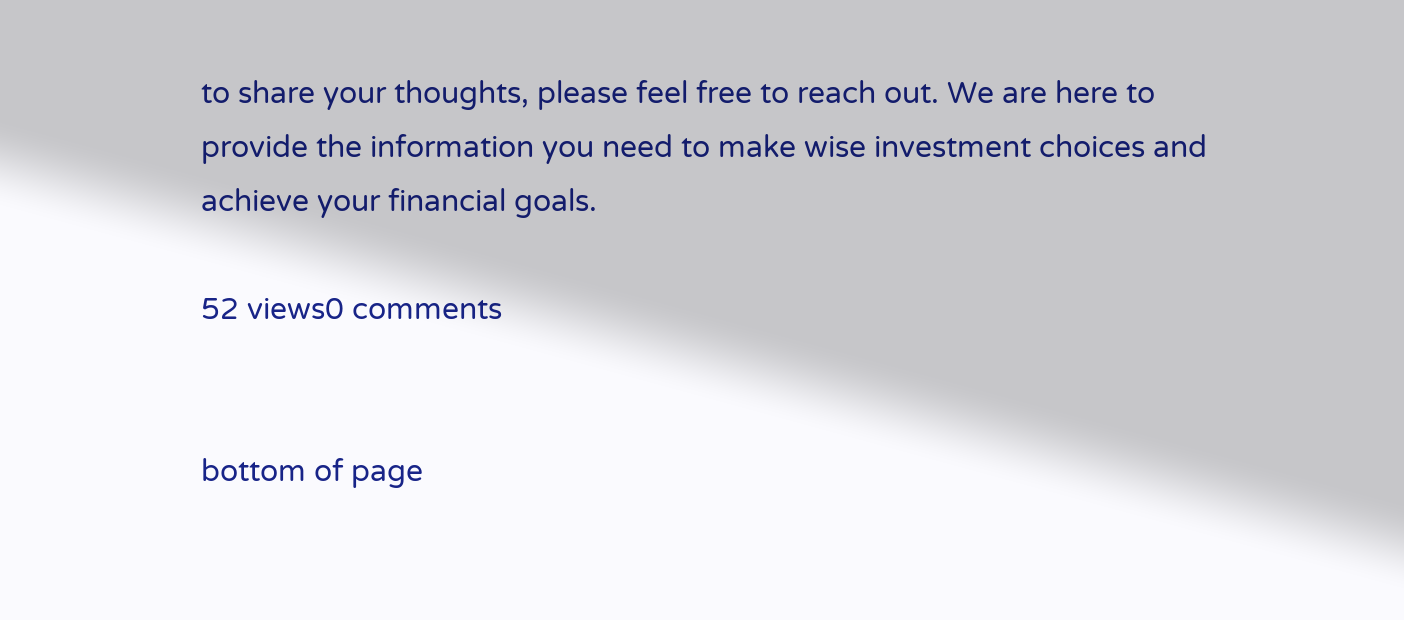to share your thoughts, please feel free to reach out. We are here to provide the information you need to make wise investment choices and achieve your financial goals.

52 views0 comments


bottom of page